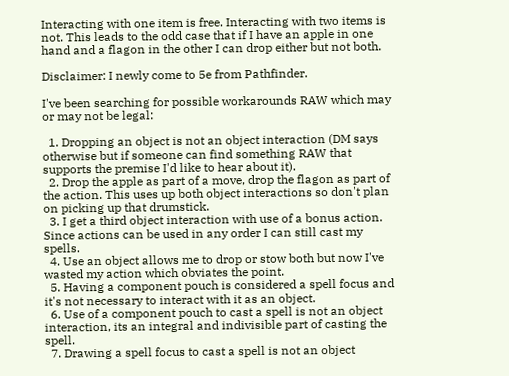Interacting with one item is free. Interacting with two items is not. This leads to the odd case that if I have an apple in one hand and a flagon in the other I can drop either but not both.

Disclaimer: I newly come to 5e from Pathfinder.

I've been searching for possible workarounds RAW which may or may not be legal:

  1. Dropping an object is not an object interaction (DM says otherwise but if someone can find something RAW that supports the premise I'd like to hear about it).
  2. Drop the apple as part of a move, drop the flagon as part of the action. This uses up both object interactions so don't plan on picking up that drumstick.
  3. I get a third object interaction with use of a bonus action. Since actions can be used in any order I can still cast my spells.
  4. Use an object allows me to drop or stow both but now I've wasted my action which obviates the point.
  5. Having a component pouch is considered a spell focus and it's not necessary to interact with it as an object.
  6. Use of a component pouch to cast a spell is not an object interaction, its an integral and indivisible part of casting the spell.
  7. Drawing a spell focus to cast a spell is not an object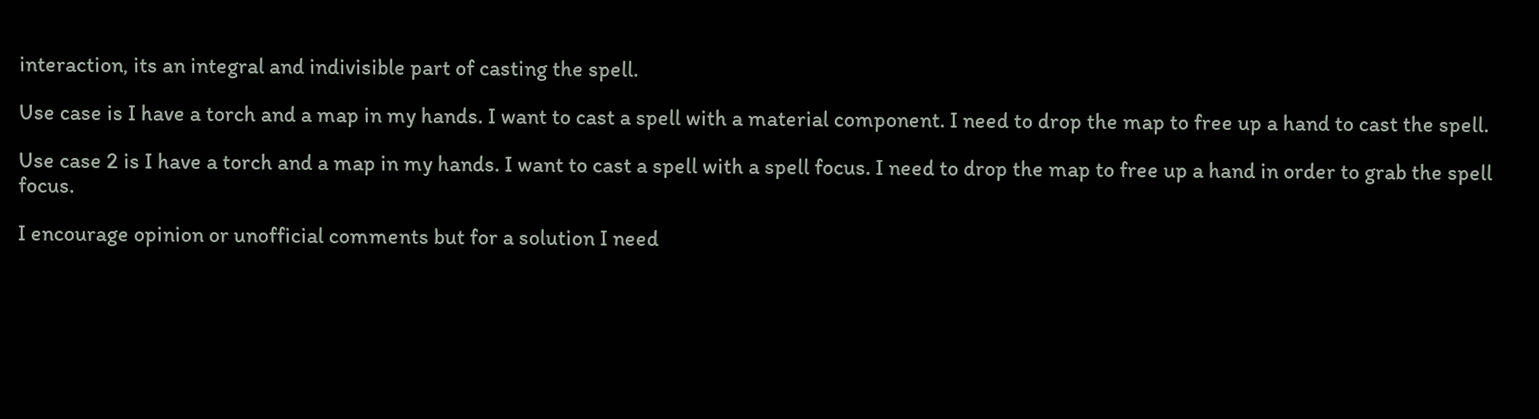interaction, its an integral and indivisible part of casting the spell.

Use case is I have a torch and a map in my hands. I want to cast a spell with a material component. I need to drop the map to free up a hand to cast the spell.

Use case 2 is I have a torch and a map in my hands. I want to cast a spell with a spell focus. I need to drop the map to free up a hand in order to grab the spell focus.

I encourage opinion or unofficial comments but for a solution I need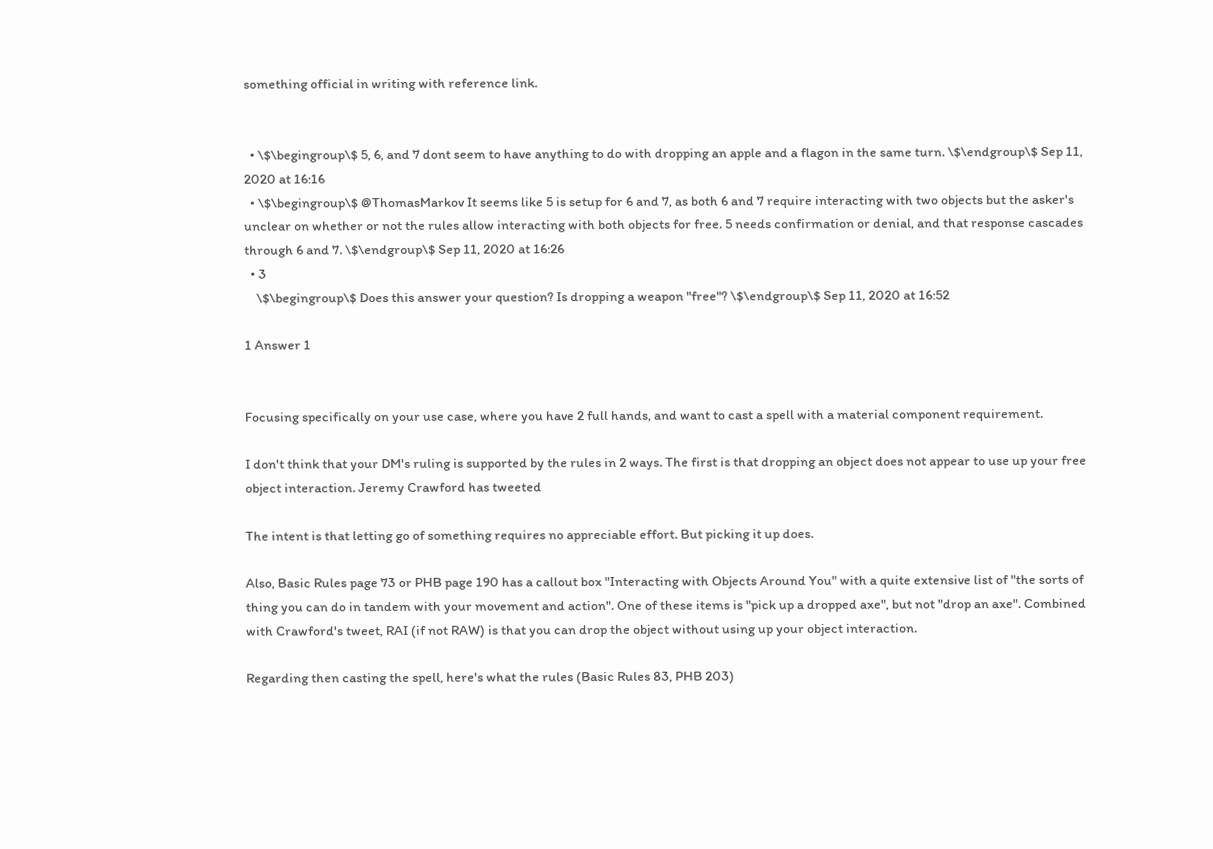something official in writing with reference link.


  • \$\begingroup\$ 5, 6, and 7 dont seem to have anything to do with dropping an apple and a flagon in the same turn. \$\endgroup\$ Sep 11, 2020 at 16:16
  • \$\begingroup\$ @ThomasMarkov It seems like 5 is setup for 6 and 7, as both 6 and 7 require interacting with two objects but the asker's unclear on whether or not the rules allow interacting with both objects for free. 5 needs confirmation or denial, and that response cascades through 6 and 7. \$\endgroup\$ Sep 11, 2020 at 16:26
  • 3
    \$\begingroup\$ Does this answer your question? Is dropping a weapon "free"? \$\endgroup\$ Sep 11, 2020 at 16:52

1 Answer 1


Focusing specifically on your use case, where you have 2 full hands, and want to cast a spell with a material component requirement.

I don't think that your DM's ruling is supported by the rules in 2 ways. The first is that dropping an object does not appear to use up your free object interaction. Jeremy Crawford has tweeted

The intent is that letting go of something requires no appreciable effort. But picking it up does.

Also, Basic Rules page 73 or PHB page 190 has a callout box "Interacting with Objects Around You" with a quite extensive list of "the sorts of thing you can do in tandem with your movement and action". One of these items is "pick up a dropped axe", but not "drop an axe". Combined with Crawford's tweet, RAI (if not RAW) is that you can drop the object without using up your object interaction.

Regarding then casting the spell, here's what the rules (Basic Rules 83, PHB 203)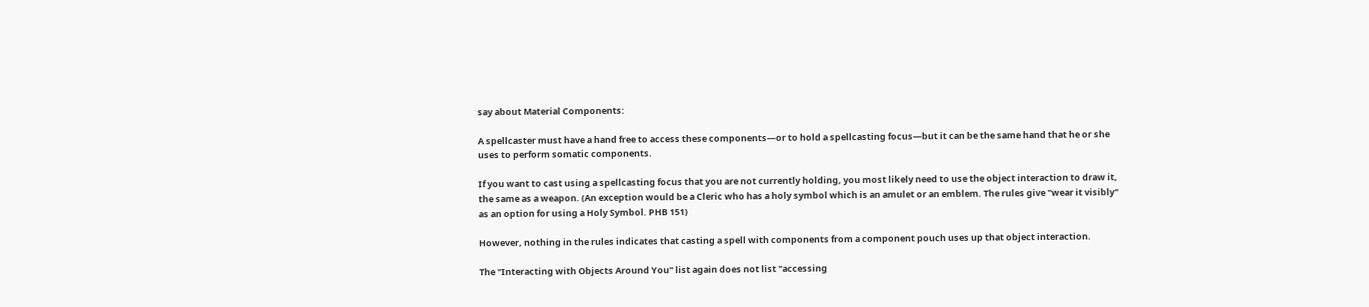say about Material Components:

A spellcaster must have a hand free to access these components—or to hold a spellcasting focus—but it can be the same hand that he or she uses to perform somatic components.

If you want to cast using a spellcasting focus that you are not currently holding, you most likely need to use the object interaction to draw it, the same as a weapon. (An exception would be a Cleric who has a holy symbol which is an amulet or an emblem. The rules give "wear it visibly" as an option for using a Holy Symbol. PHB 151)

However, nothing in the rules indicates that casting a spell with components from a component pouch uses up that object interaction.

The "Interacting with Objects Around You" list again does not list "accessing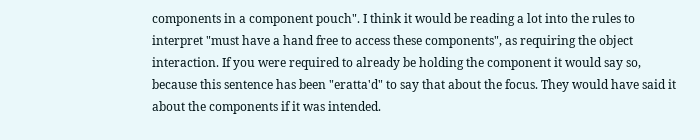components in a component pouch". I think it would be reading a lot into the rules to interpret "must have a hand free to access these components", as requiring the object interaction. If you were required to already be holding the component it would say so, because this sentence has been "eratta'd" to say that about the focus. They would have said it about the components if it was intended.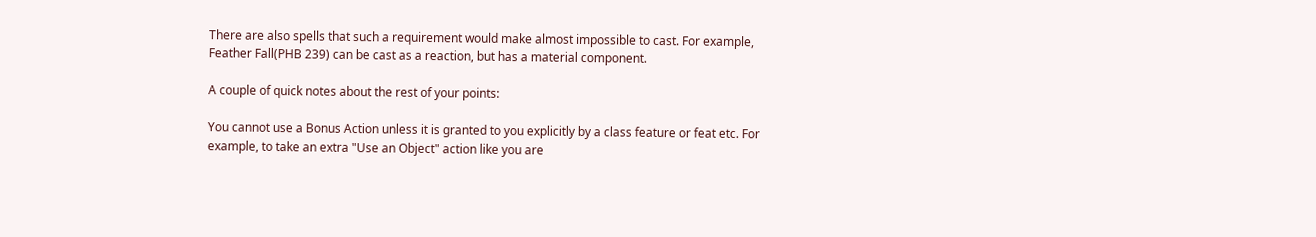There are also spells that such a requirement would make almost impossible to cast. For example, Feather Fall(PHB 239) can be cast as a reaction, but has a material component.

A couple of quick notes about the rest of your points:

You cannot use a Bonus Action unless it is granted to you explicitly by a class feature or feat etc. For example, to take an extra "Use an Object" action like you are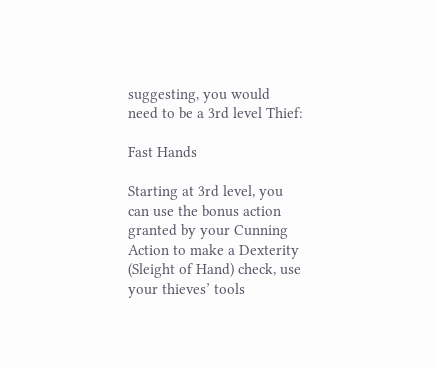suggesting, you would need to be a 3rd level Thief:

Fast Hands

Starting at 3rd level, you can use the bonus action granted by your Cunning Action to make a Dexterity (Sleight of Hand) check, use your thieves’ tools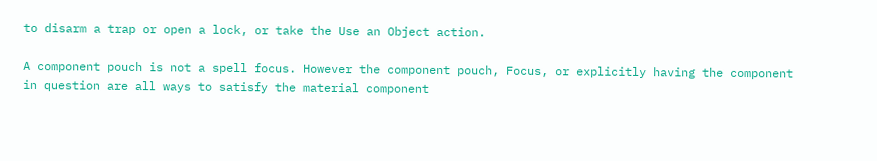to disarm a trap or open a lock, or take the Use an Object action.

A component pouch is not a spell focus. However the component pouch, Focus, or explicitly having the component in question are all ways to satisfy the material component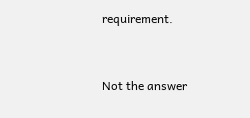requirement.


Not the answer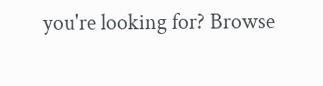you're looking for? Browse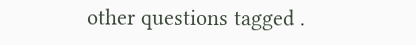other questions tagged .